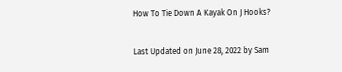How To Tie Down A Kayak On J Hooks?

Last Updated on June 28, 2022 by Sam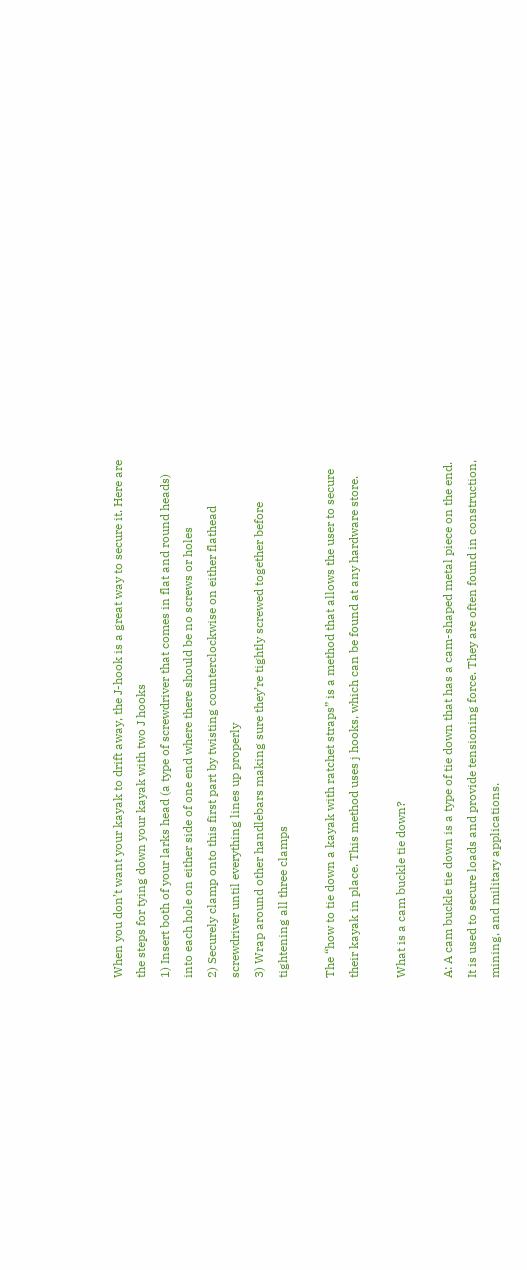When you don’t want your kayak to drift away, the J-hook is a great way to secure it. Here are the steps for tying down your kayak with two J hooks
1) Insert both of your larks head (a type of screwdriver that comes in flat and round heads) into each hole on either side of one end where there should be no screws or holes
2) Securely clamp onto this first part by twisting counterclockwise on either flathead screwdriver until everything lines up properly
3) Wrap around other handlebars making sure they’re tightly screwed together before tightening all three clamps

The “how to tie down a kayak with ratchet straps” is a method that allows the user to secure their kayak in place. This method uses j hooks, which can be found at any hardware store.

What is a cam buckle tie down?

A: A cam buckle tie down is a type of tie down that has a cam-shaped metal piece on the end. It is used to secure loads and provide tensioning force. They are often found in construction, mining, and military applications.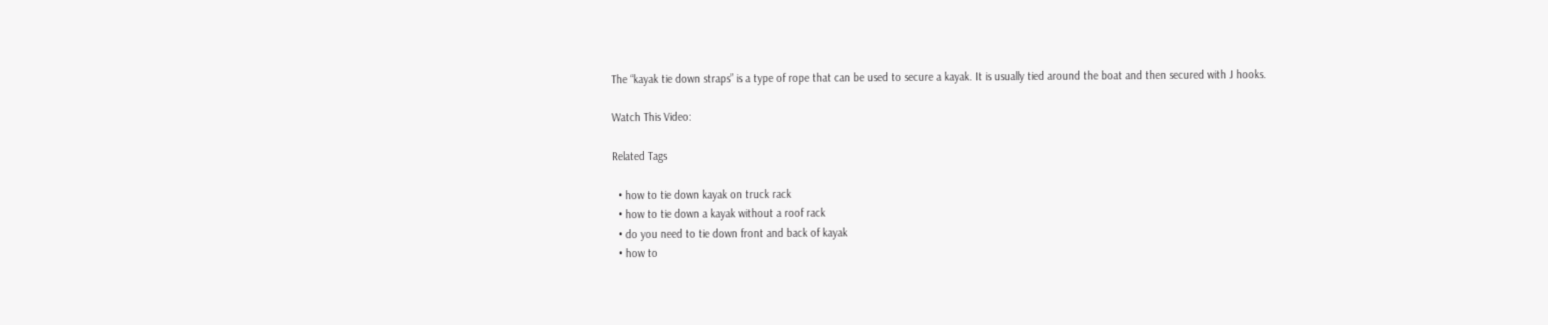The “kayak tie down straps” is a type of rope that can be used to secure a kayak. It is usually tied around the boat and then secured with J hooks.

Watch This Video:

Related Tags

  • how to tie down kayak on truck rack
  • how to tie down a kayak without a roof rack
  • do you need to tie down front and back of kayak
  • how to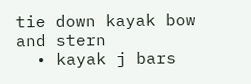tie down kayak bow and stern
  • kayak j bars